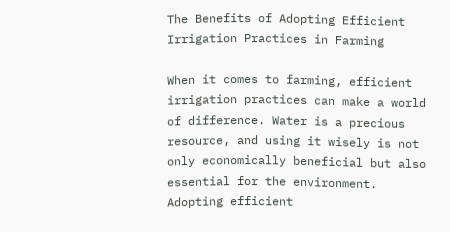The Benefits of Adopting Efficient Irrigation Practices in Farming

When it comes to farming, efficient irrigation practices can make a world of difference. Water is a precious resource, and using it wisely is not only economically beneficial but also essential for the environment. Adopting efficient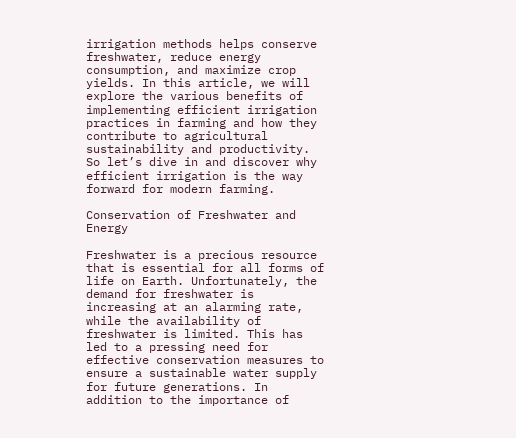irrigation methods helps conserve freshwater, reduce energy consumption, and maximize crop yields. In this article, we will explore the various benefits of implementing efficient irrigation practices in farming and how they contribute to agricultural sustainability and productivity. So let’s dive in and discover why efficient irrigation is the way forward for modern farming.

Conservation of Freshwater and Energy

Freshwater is a precious resource that is essential for all forms of life on Earth. Unfortunately, the demand for freshwater is increasing at an alarming rate, while the availability of freshwater is limited. This has led to a pressing need for effective conservation measures to ensure a sustainable water supply for future generations. In addition to the importance of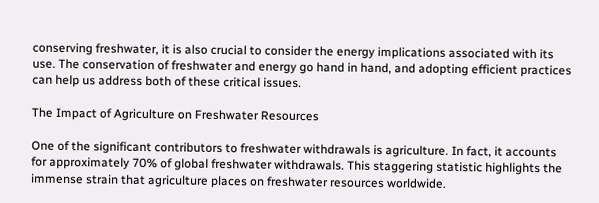conserving freshwater, it is also crucial to consider the energy implications associated with its use. The conservation of freshwater and energy go hand in hand, and adopting efficient practices can help us address both of these critical issues.

The Impact of Agriculture on Freshwater Resources

One of the significant contributors to freshwater withdrawals is agriculture. In fact, it accounts for approximately 70% of global freshwater withdrawals. This staggering statistic highlights the immense strain that agriculture places on freshwater resources worldwide.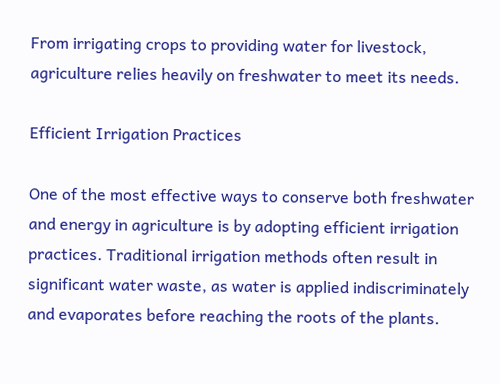From irrigating crops to providing water for livestock, agriculture relies heavily on freshwater to meet its needs.

Efficient Irrigation Practices

One of the most effective ways to conserve both freshwater and energy in agriculture is by adopting efficient irrigation practices. Traditional irrigation methods often result in significant water waste, as water is applied indiscriminately and evaporates before reaching the roots of the plants.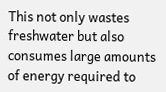This not only wastes freshwater but also consumes large amounts of energy required to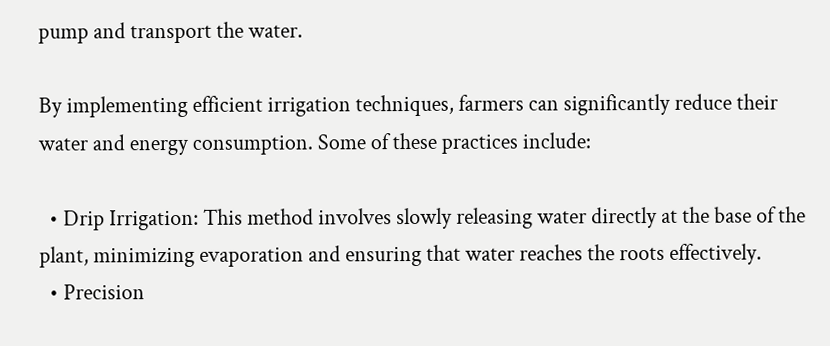pump and transport the water.

By implementing efficient irrigation techniques, farmers can significantly reduce their water and energy consumption. Some of these practices include:

  • Drip Irrigation: This method involves slowly releasing water directly at the base of the plant, minimizing evaporation and ensuring that water reaches the roots effectively.
  • Precision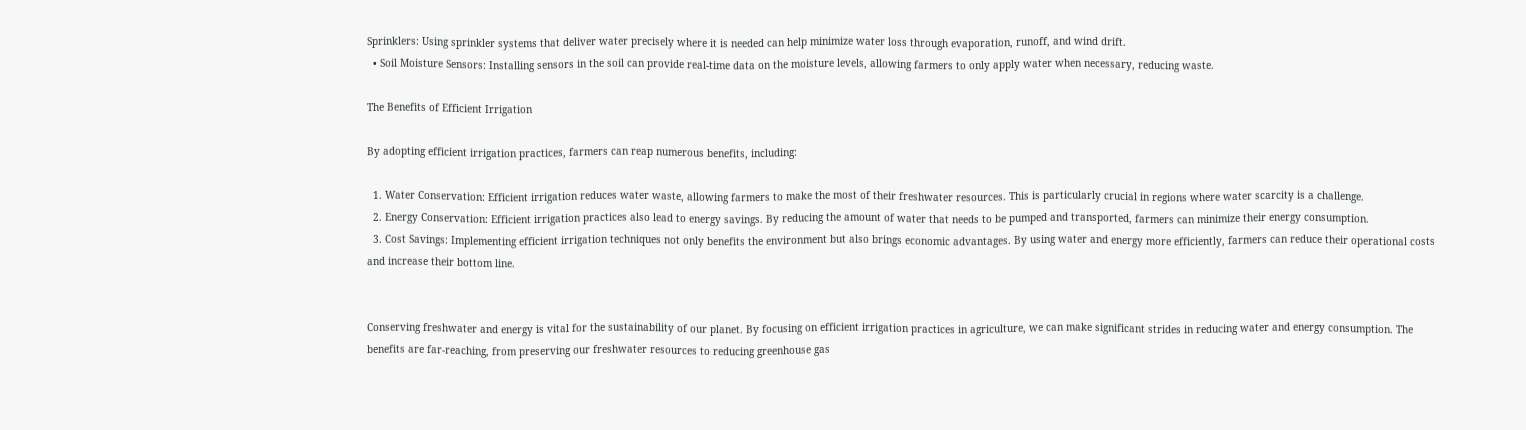Sprinklers: Using sprinkler systems that deliver water precisely where it is needed can help minimize water loss through evaporation, runoff, and wind drift.
  • Soil Moisture Sensors: Installing sensors in the soil can provide real-time data on the moisture levels, allowing farmers to only apply water when necessary, reducing waste.

The Benefits of Efficient Irrigation

By adopting efficient irrigation practices, farmers can reap numerous benefits, including:

  1. Water Conservation: Efficient irrigation reduces water waste, allowing farmers to make the most of their freshwater resources. This is particularly crucial in regions where water scarcity is a challenge.
  2. Energy Conservation: Efficient irrigation practices also lead to energy savings. By reducing the amount of water that needs to be pumped and transported, farmers can minimize their energy consumption.
  3. Cost Savings: Implementing efficient irrigation techniques not only benefits the environment but also brings economic advantages. By using water and energy more efficiently, farmers can reduce their operational costs and increase their bottom line.


Conserving freshwater and energy is vital for the sustainability of our planet. By focusing on efficient irrigation practices in agriculture, we can make significant strides in reducing water and energy consumption. The benefits are far-reaching, from preserving our freshwater resources to reducing greenhouse gas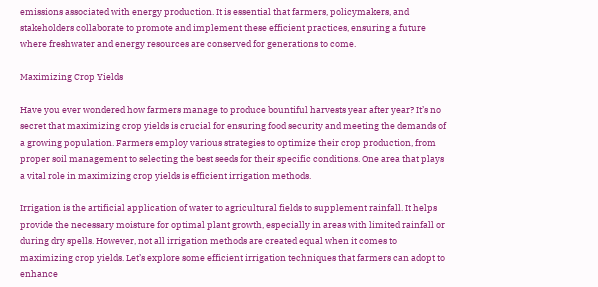emissions associated with energy production. It is essential that farmers, policymakers, and stakeholders collaborate to promote and implement these efficient practices, ensuring a future where freshwater and energy resources are conserved for generations to come.

Maximizing Crop Yields

Have you ever wondered how farmers manage to produce bountiful harvests year after year? It’s no secret that maximizing crop yields is crucial for ensuring food security and meeting the demands of a growing population. Farmers employ various strategies to optimize their crop production, from proper soil management to selecting the best seeds for their specific conditions. One area that plays a vital role in maximizing crop yields is efficient irrigation methods.

Irrigation is the artificial application of water to agricultural fields to supplement rainfall. It helps provide the necessary moisture for optimal plant growth, especially in areas with limited rainfall or during dry spells. However, not all irrigation methods are created equal when it comes to maximizing crop yields. Let’s explore some efficient irrigation techniques that farmers can adopt to enhance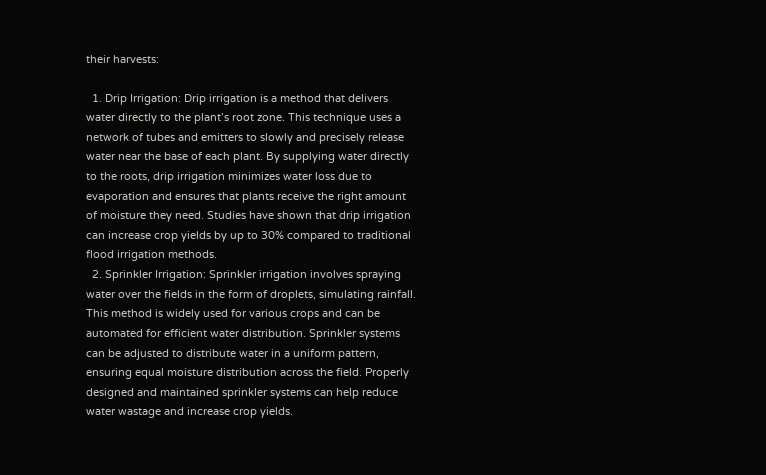their harvests:

  1. Drip Irrigation: Drip irrigation is a method that delivers water directly to the plant’s root zone. This technique uses a network of tubes and emitters to slowly and precisely release water near the base of each plant. By supplying water directly to the roots, drip irrigation minimizes water loss due to evaporation and ensures that plants receive the right amount of moisture they need. Studies have shown that drip irrigation can increase crop yields by up to 30% compared to traditional flood irrigation methods.
  2. Sprinkler Irrigation: Sprinkler irrigation involves spraying water over the fields in the form of droplets, simulating rainfall. This method is widely used for various crops and can be automated for efficient water distribution. Sprinkler systems can be adjusted to distribute water in a uniform pattern, ensuring equal moisture distribution across the field. Properly designed and maintained sprinkler systems can help reduce water wastage and increase crop yields.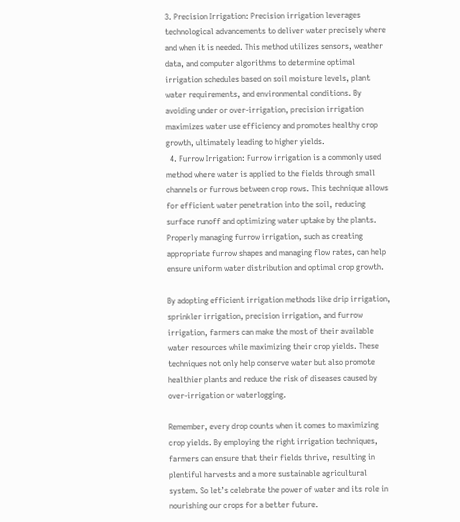3. Precision Irrigation: Precision irrigation leverages technological advancements to deliver water precisely where and when it is needed. This method utilizes sensors, weather data, and computer algorithms to determine optimal irrigation schedules based on soil moisture levels, plant water requirements, and environmental conditions. By avoiding under or over-irrigation, precision irrigation maximizes water use efficiency and promotes healthy crop growth, ultimately leading to higher yields.
  4. Furrow Irrigation: Furrow irrigation is a commonly used method where water is applied to the fields through small channels or furrows between crop rows. This technique allows for efficient water penetration into the soil, reducing surface runoff and optimizing water uptake by the plants. Properly managing furrow irrigation, such as creating appropriate furrow shapes and managing flow rates, can help ensure uniform water distribution and optimal crop growth.

By adopting efficient irrigation methods like drip irrigation, sprinkler irrigation, precision irrigation, and furrow irrigation, farmers can make the most of their available water resources while maximizing their crop yields. These techniques not only help conserve water but also promote healthier plants and reduce the risk of diseases caused by over-irrigation or waterlogging.

Remember, every drop counts when it comes to maximizing crop yields. By employing the right irrigation techniques, farmers can ensure that their fields thrive, resulting in plentiful harvests and a more sustainable agricultural system. So let’s celebrate the power of water and its role in nourishing our crops for a better future.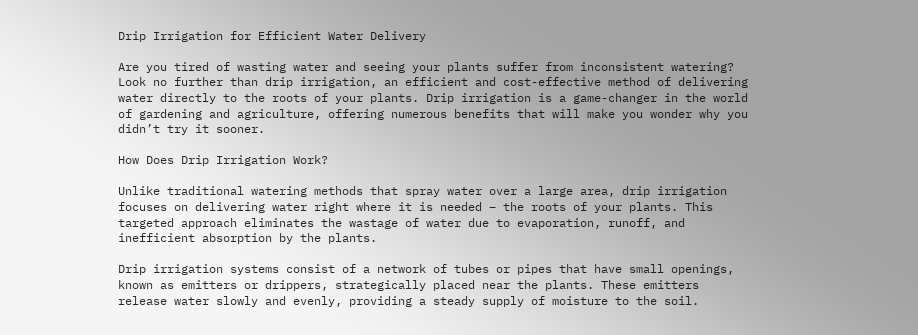Drip Irrigation for Efficient Water Delivery

Are you tired of wasting water and seeing your plants suffer from inconsistent watering? Look no further than drip irrigation, an efficient and cost-effective method of delivering water directly to the roots of your plants. Drip irrigation is a game-changer in the world of gardening and agriculture, offering numerous benefits that will make you wonder why you didn’t try it sooner.

How Does Drip Irrigation Work?

Unlike traditional watering methods that spray water over a large area, drip irrigation focuses on delivering water right where it is needed – the roots of your plants. This targeted approach eliminates the wastage of water due to evaporation, runoff, and inefficient absorption by the plants.

Drip irrigation systems consist of a network of tubes or pipes that have small openings, known as emitters or drippers, strategically placed near the plants. These emitters release water slowly and evenly, providing a steady supply of moisture to the soil.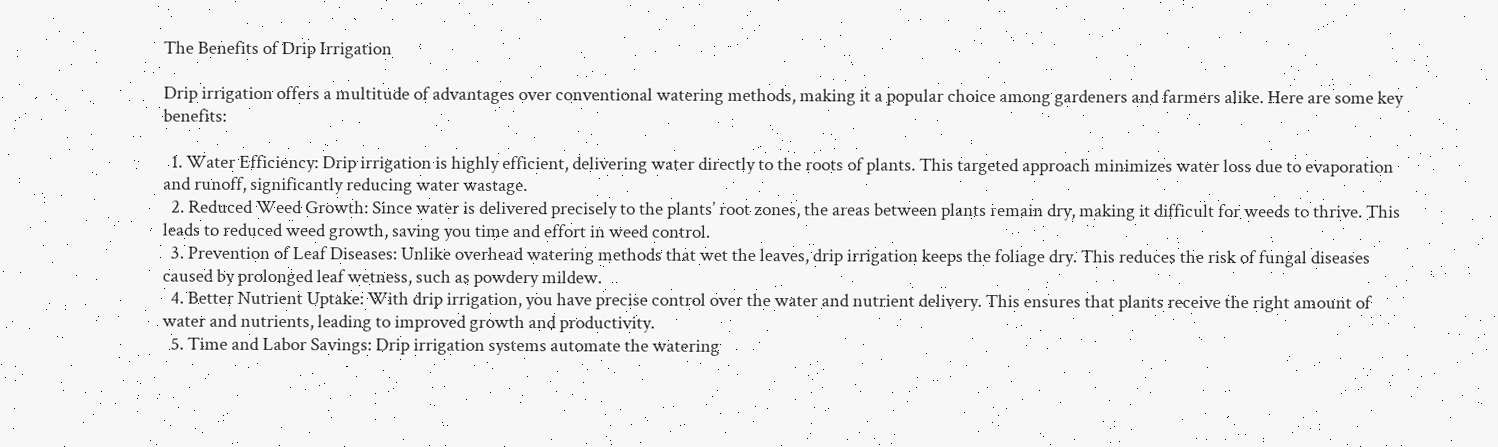The Benefits of Drip Irrigation

Drip irrigation offers a multitude of advantages over conventional watering methods, making it a popular choice among gardeners and farmers alike. Here are some key benefits:

  1. Water Efficiency: Drip irrigation is highly efficient, delivering water directly to the roots of plants. This targeted approach minimizes water loss due to evaporation and runoff, significantly reducing water wastage.
  2. Reduced Weed Growth: Since water is delivered precisely to the plants’ root zones, the areas between plants remain dry, making it difficult for weeds to thrive. This leads to reduced weed growth, saving you time and effort in weed control.
  3. Prevention of Leaf Diseases: Unlike overhead watering methods that wet the leaves, drip irrigation keeps the foliage dry. This reduces the risk of fungal diseases caused by prolonged leaf wetness, such as powdery mildew.
  4. Better Nutrient Uptake: With drip irrigation, you have precise control over the water and nutrient delivery. This ensures that plants receive the right amount of water and nutrients, leading to improved growth and productivity.
  5. Time and Labor Savings: Drip irrigation systems automate the watering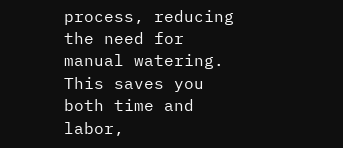process, reducing the need for manual watering. This saves you both time and labor,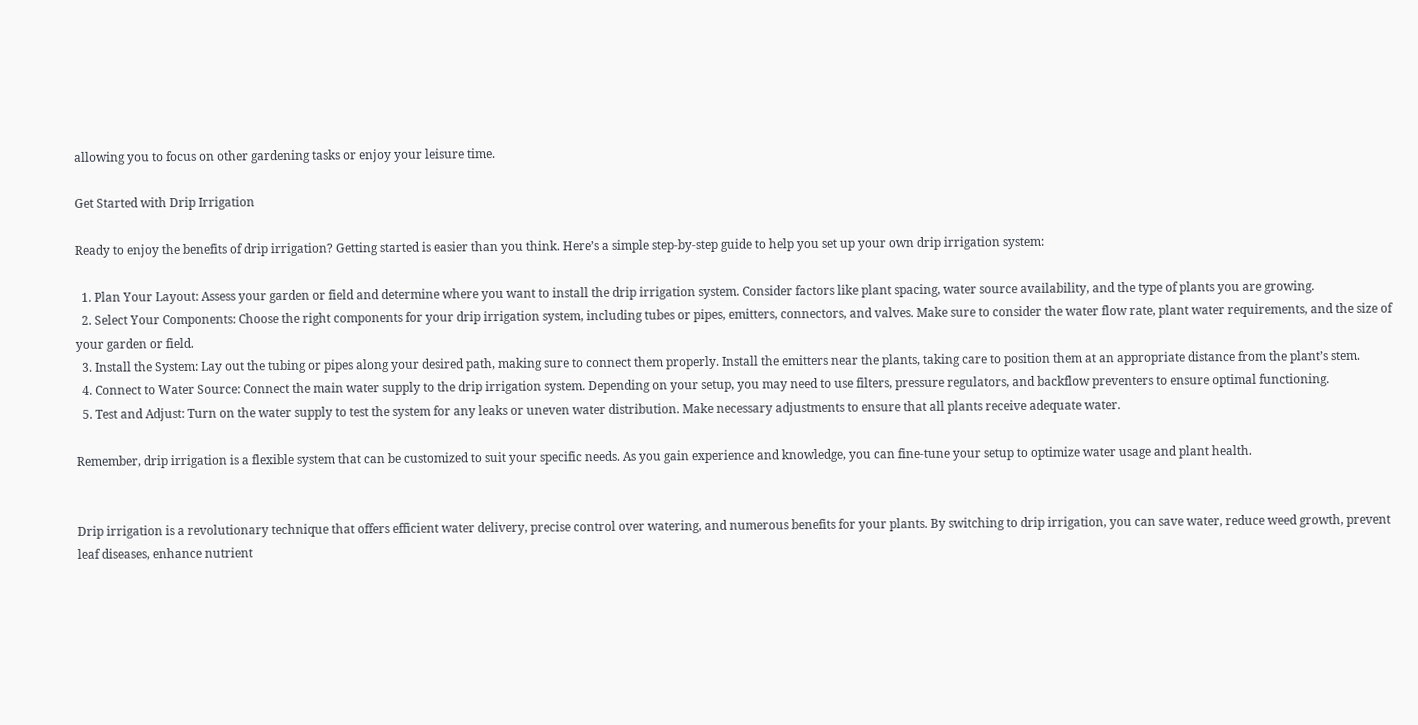allowing you to focus on other gardening tasks or enjoy your leisure time.

Get Started with Drip Irrigation

Ready to enjoy the benefits of drip irrigation? Getting started is easier than you think. Here’s a simple step-by-step guide to help you set up your own drip irrigation system:

  1. Plan Your Layout: Assess your garden or field and determine where you want to install the drip irrigation system. Consider factors like plant spacing, water source availability, and the type of plants you are growing.
  2. Select Your Components: Choose the right components for your drip irrigation system, including tubes or pipes, emitters, connectors, and valves. Make sure to consider the water flow rate, plant water requirements, and the size of your garden or field.
  3. Install the System: Lay out the tubing or pipes along your desired path, making sure to connect them properly. Install the emitters near the plants, taking care to position them at an appropriate distance from the plant’s stem.
  4. Connect to Water Source: Connect the main water supply to the drip irrigation system. Depending on your setup, you may need to use filters, pressure regulators, and backflow preventers to ensure optimal functioning.
  5. Test and Adjust: Turn on the water supply to test the system for any leaks or uneven water distribution. Make necessary adjustments to ensure that all plants receive adequate water.

Remember, drip irrigation is a flexible system that can be customized to suit your specific needs. As you gain experience and knowledge, you can fine-tune your setup to optimize water usage and plant health.


Drip irrigation is a revolutionary technique that offers efficient water delivery, precise control over watering, and numerous benefits for your plants. By switching to drip irrigation, you can save water, reduce weed growth, prevent leaf diseases, enhance nutrient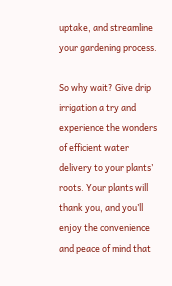uptake, and streamline your gardening process.

So why wait? Give drip irrigation a try and experience the wonders of efficient water delivery to your plants’ roots. Your plants will thank you, and you’ll enjoy the convenience and peace of mind that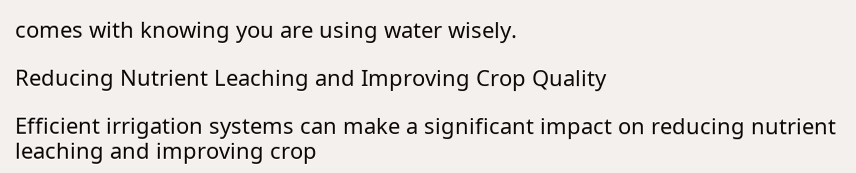comes with knowing you are using water wisely.

Reducing Nutrient Leaching and Improving Crop Quality

Efficient irrigation systems can make a significant impact on reducing nutrient leaching and improving crop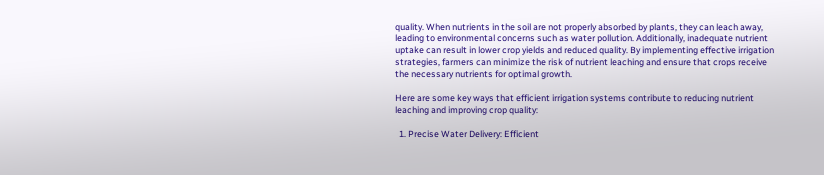quality. When nutrients in the soil are not properly absorbed by plants, they can leach away, leading to environmental concerns such as water pollution. Additionally, inadequate nutrient uptake can result in lower crop yields and reduced quality. By implementing effective irrigation strategies, farmers can minimize the risk of nutrient leaching and ensure that crops receive the necessary nutrients for optimal growth.

Here are some key ways that efficient irrigation systems contribute to reducing nutrient leaching and improving crop quality:

  1. Precise Water Delivery: Efficient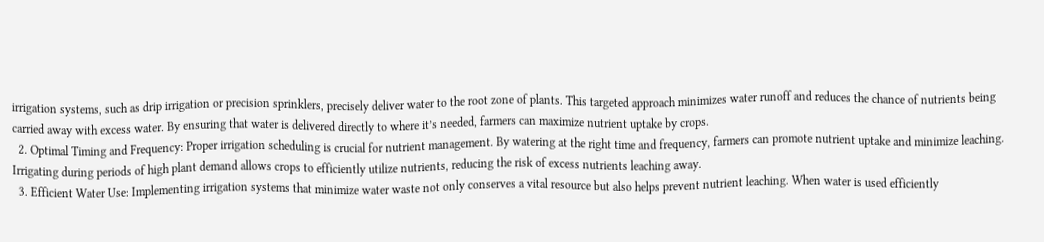irrigation systems, such as drip irrigation or precision sprinklers, precisely deliver water to the root zone of plants. This targeted approach minimizes water runoff and reduces the chance of nutrients being carried away with excess water. By ensuring that water is delivered directly to where it’s needed, farmers can maximize nutrient uptake by crops.
  2. Optimal Timing and Frequency: Proper irrigation scheduling is crucial for nutrient management. By watering at the right time and frequency, farmers can promote nutrient uptake and minimize leaching. Irrigating during periods of high plant demand allows crops to efficiently utilize nutrients, reducing the risk of excess nutrients leaching away.
  3. Efficient Water Use: Implementing irrigation systems that minimize water waste not only conserves a vital resource but also helps prevent nutrient leaching. When water is used efficiently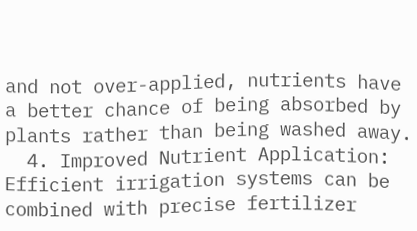and not over-applied, nutrients have a better chance of being absorbed by plants rather than being washed away.
  4. Improved Nutrient Application: Efficient irrigation systems can be combined with precise fertilizer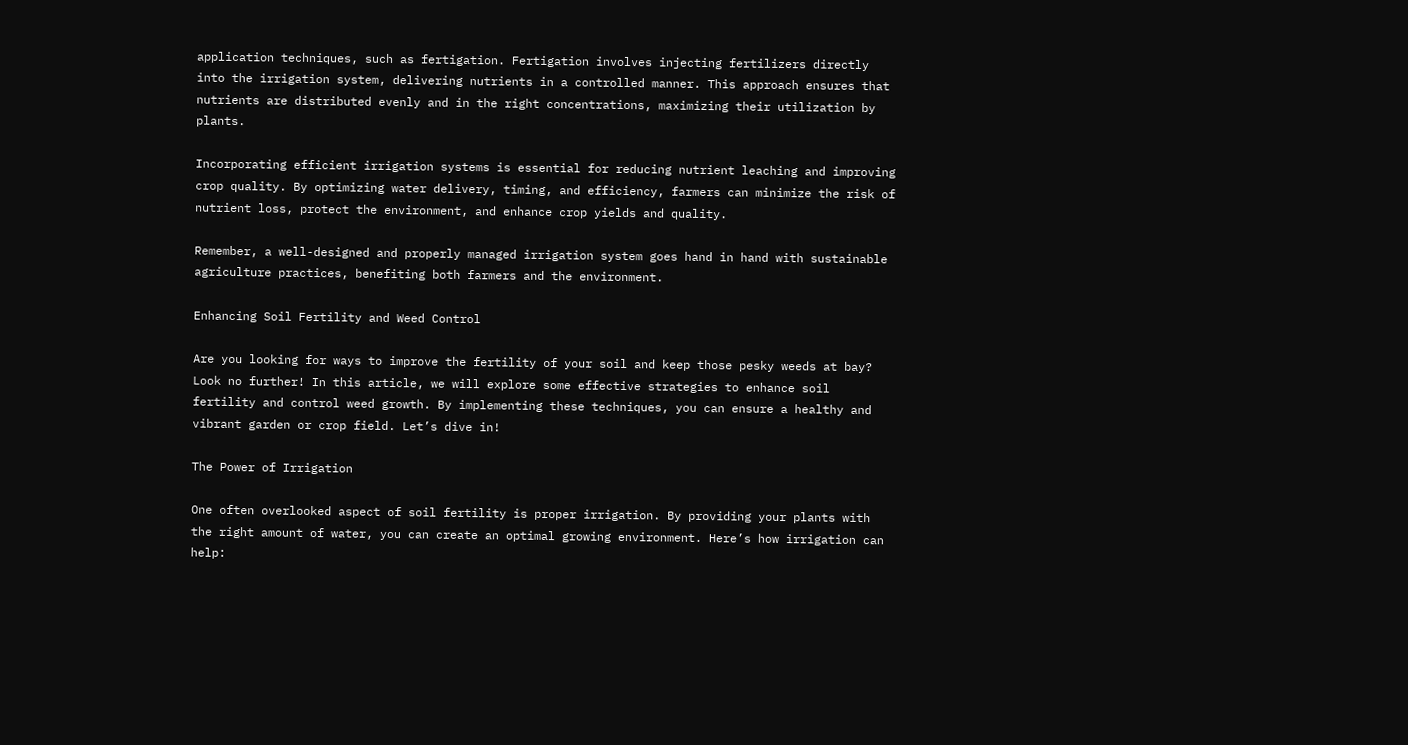application techniques, such as fertigation. Fertigation involves injecting fertilizers directly into the irrigation system, delivering nutrients in a controlled manner. This approach ensures that nutrients are distributed evenly and in the right concentrations, maximizing their utilization by plants.

Incorporating efficient irrigation systems is essential for reducing nutrient leaching and improving crop quality. By optimizing water delivery, timing, and efficiency, farmers can minimize the risk of nutrient loss, protect the environment, and enhance crop yields and quality.

Remember, a well-designed and properly managed irrigation system goes hand in hand with sustainable agriculture practices, benefiting both farmers and the environment.

Enhancing Soil Fertility and Weed Control

Are you looking for ways to improve the fertility of your soil and keep those pesky weeds at bay? Look no further! In this article, we will explore some effective strategies to enhance soil fertility and control weed growth. By implementing these techniques, you can ensure a healthy and vibrant garden or crop field. Let’s dive in!

The Power of Irrigation

One often overlooked aspect of soil fertility is proper irrigation. By providing your plants with the right amount of water, you can create an optimal growing environment. Here’s how irrigation can help: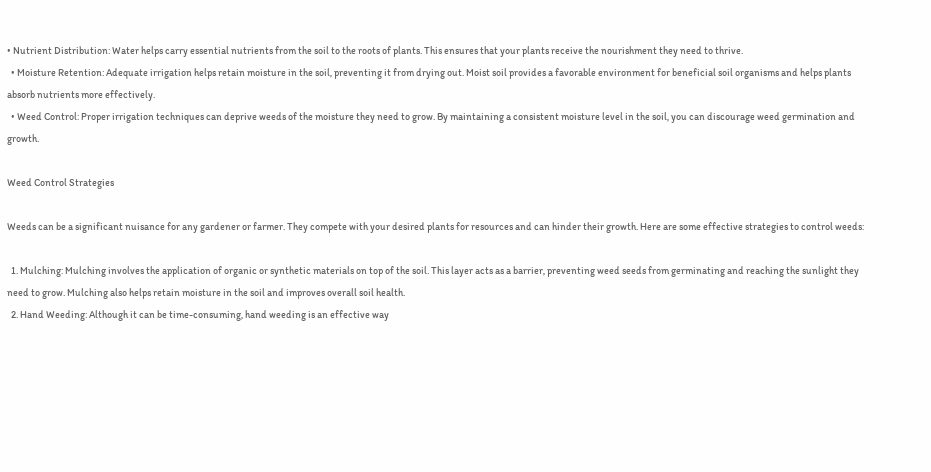• Nutrient Distribution: Water helps carry essential nutrients from the soil to the roots of plants. This ensures that your plants receive the nourishment they need to thrive.
  • Moisture Retention: Adequate irrigation helps retain moisture in the soil, preventing it from drying out. Moist soil provides a favorable environment for beneficial soil organisms and helps plants absorb nutrients more effectively.
  • Weed Control: Proper irrigation techniques can deprive weeds of the moisture they need to grow. By maintaining a consistent moisture level in the soil, you can discourage weed germination and growth.

Weed Control Strategies

Weeds can be a significant nuisance for any gardener or farmer. They compete with your desired plants for resources and can hinder their growth. Here are some effective strategies to control weeds:

  1. Mulching: Mulching involves the application of organic or synthetic materials on top of the soil. This layer acts as a barrier, preventing weed seeds from germinating and reaching the sunlight they need to grow. Mulching also helps retain moisture in the soil and improves overall soil health.
  2. Hand Weeding: Although it can be time-consuming, hand weeding is an effective way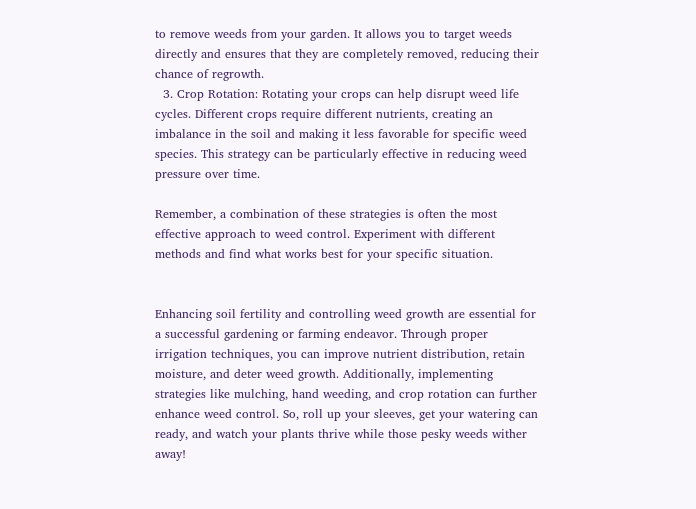to remove weeds from your garden. It allows you to target weeds directly and ensures that they are completely removed, reducing their chance of regrowth.
  3. Crop Rotation: Rotating your crops can help disrupt weed life cycles. Different crops require different nutrients, creating an imbalance in the soil and making it less favorable for specific weed species. This strategy can be particularly effective in reducing weed pressure over time.

Remember, a combination of these strategies is often the most effective approach to weed control. Experiment with different methods and find what works best for your specific situation.


Enhancing soil fertility and controlling weed growth are essential for a successful gardening or farming endeavor. Through proper irrigation techniques, you can improve nutrient distribution, retain moisture, and deter weed growth. Additionally, implementing strategies like mulching, hand weeding, and crop rotation can further enhance weed control. So, roll up your sleeves, get your watering can ready, and watch your plants thrive while those pesky weeds wither away!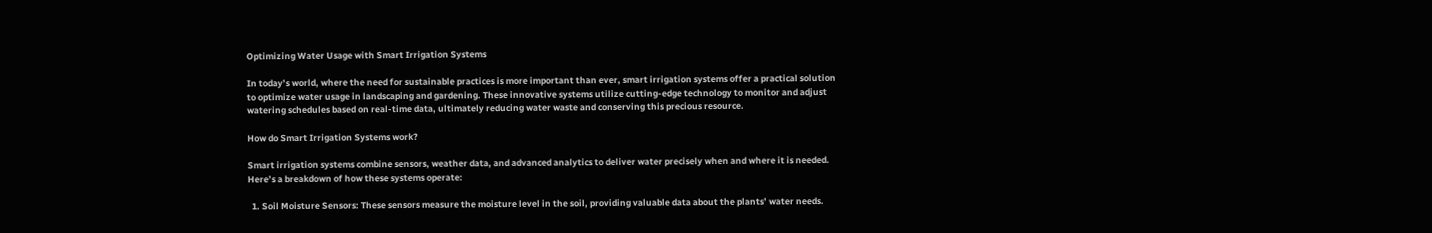Optimizing Water Usage with Smart Irrigation Systems

In today’s world, where the need for sustainable practices is more important than ever, smart irrigation systems offer a practical solution to optimize water usage in landscaping and gardening. These innovative systems utilize cutting-edge technology to monitor and adjust watering schedules based on real-time data, ultimately reducing water waste and conserving this precious resource.

How do Smart Irrigation Systems work?

Smart irrigation systems combine sensors, weather data, and advanced analytics to deliver water precisely when and where it is needed. Here’s a breakdown of how these systems operate:

  1. Soil Moisture Sensors: These sensors measure the moisture level in the soil, providing valuable data about the plants’ water needs.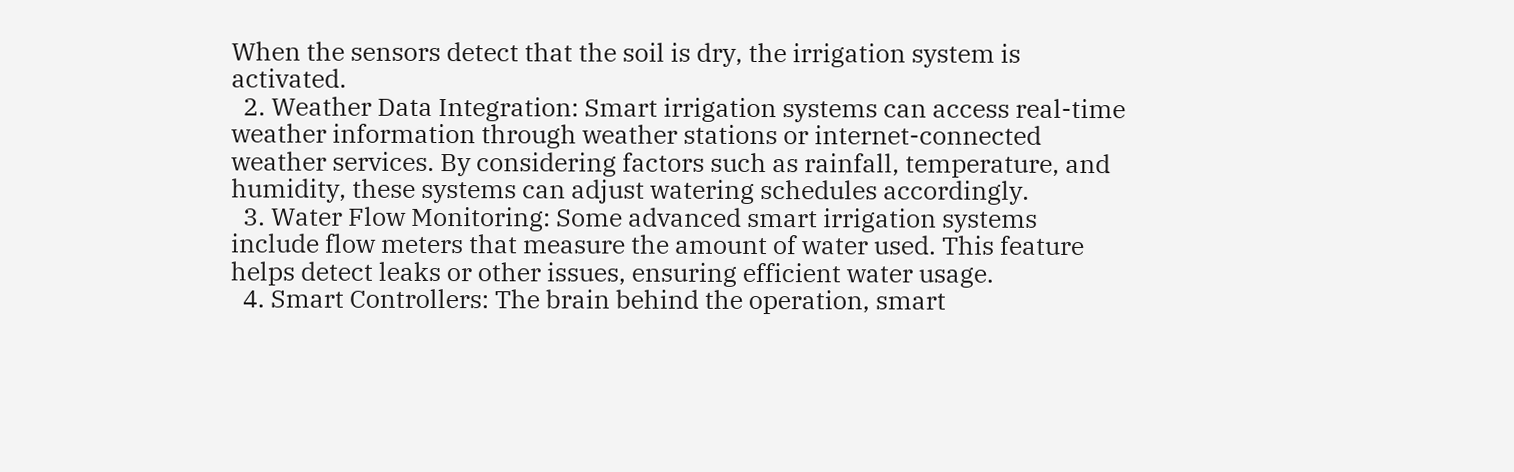When the sensors detect that the soil is dry, the irrigation system is activated.
  2. Weather Data Integration: Smart irrigation systems can access real-time weather information through weather stations or internet-connected weather services. By considering factors such as rainfall, temperature, and humidity, these systems can adjust watering schedules accordingly.
  3. Water Flow Monitoring: Some advanced smart irrigation systems include flow meters that measure the amount of water used. This feature helps detect leaks or other issues, ensuring efficient water usage.
  4. Smart Controllers: The brain behind the operation, smart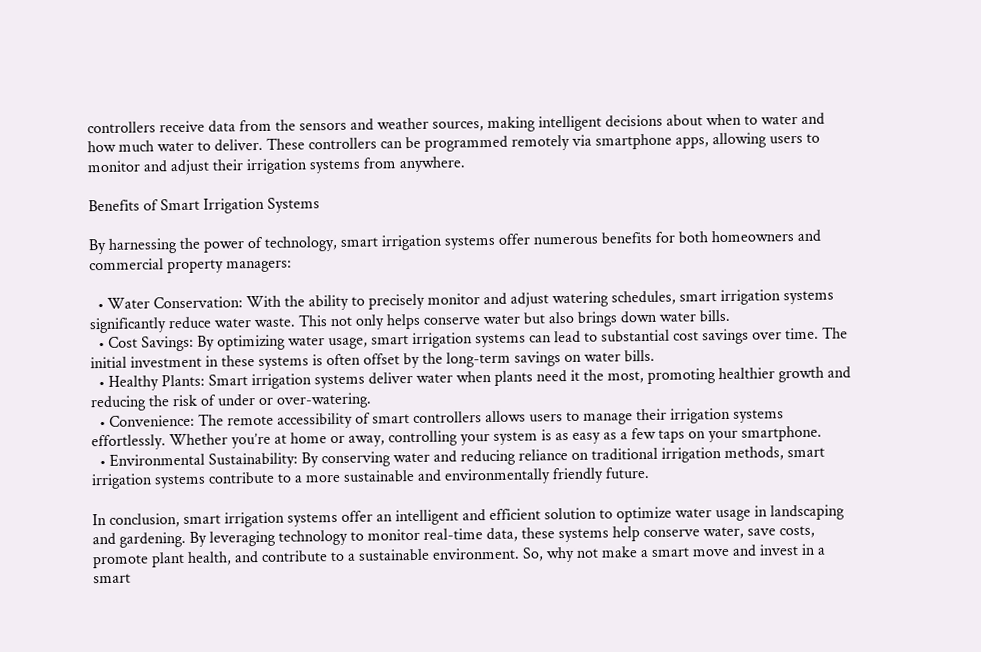controllers receive data from the sensors and weather sources, making intelligent decisions about when to water and how much water to deliver. These controllers can be programmed remotely via smartphone apps, allowing users to monitor and adjust their irrigation systems from anywhere.

Benefits of Smart Irrigation Systems

By harnessing the power of technology, smart irrigation systems offer numerous benefits for both homeowners and commercial property managers:

  • Water Conservation: With the ability to precisely monitor and adjust watering schedules, smart irrigation systems significantly reduce water waste. This not only helps conserve water but also brings down water bills.
  • Cost Savings: By optimizing water usage, smart irrigation systems can lead to substantial cost savings over time. The initial investment in these systems is often offset by the long-term savings on water bills.
  • Healthy Plants: Smart irrigation systems deliver water when plants need it the most, promoting healthier growth and reducing the risk of under or over-watering.
  • Convenience: The remote accessibility of smart controllers allows users to manage their irrigation systems effortlessly. Whether you’re at home or away, controlling your system is as easy as a few taps on your smartphone.
  • Environmental Sustainability: By conserving water and reducing reliance on traditional irrigation methods, smart irrigation systems contribute to a more sustainable and environmentally friendly future.

In conclusion, smart irrigation systems offer an intelligent and efficient solution to optimize water usage in landscaping and gardening. By leveraging technology to monitor real-time data, these systems help conserve water, save costs, promote plant health, and contribute to a sustainable environment. So, why not make a smart move and invest in a smart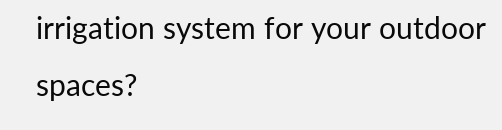irrigation system for your outdoor spaces?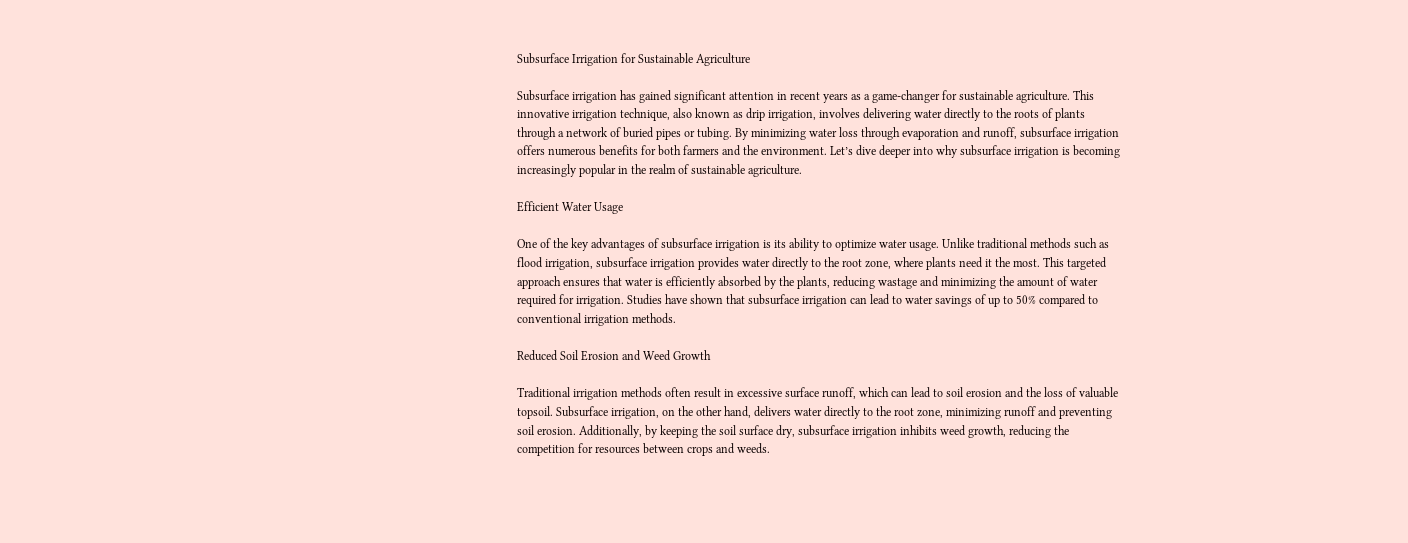Subsurface Irrigation for Sustainable Agriculture

Subsurface irrigation has gained significant attention in recent years as a game-changer for sustainable agriculture. This innovative irrigation technique, also known as drip irrigation, involves delivering water directly to the roots of plants through a network of buried pipes or tubing. By minimizing water loss through evaporation and runoff, subsurface irrigation offers numerous benefits for both farmers and the environment. Let’s dive deeper into why subsurface irrigation is becoming increasingly popular in the realm of sustainable agriculture.

Efficient Water Usage

One of the key advantages of subsurface irrigation is its ability to optimize water usage. Unlike traditional methods such as flood irrigation, subsurface irrigation provides water directly to the root zone, where plants need it the most. This targeted approach ensures that water is efficiently absorbed by the plants, reducing wastage and minimizing the amount of water required for irrigation. Studies have shown that subsurface irrigation can lead to water savings of up to 50% compared to conventional irrigation methods.

Reduced Soil Erosion and Weed Growth

Traditional irrigation methods often result in excessive surface runoff, which can lead to soil erosion and the loss of valuable topsoil. Subsurface irrigation, on the other hand, delivers water directly to the root zone, minimizing runoff and preventing soil erosion. Additionally, by keeping the soil surface dry, subsurface irrigation inhibits weed growth, reducing the competition for resources between crops and weeds.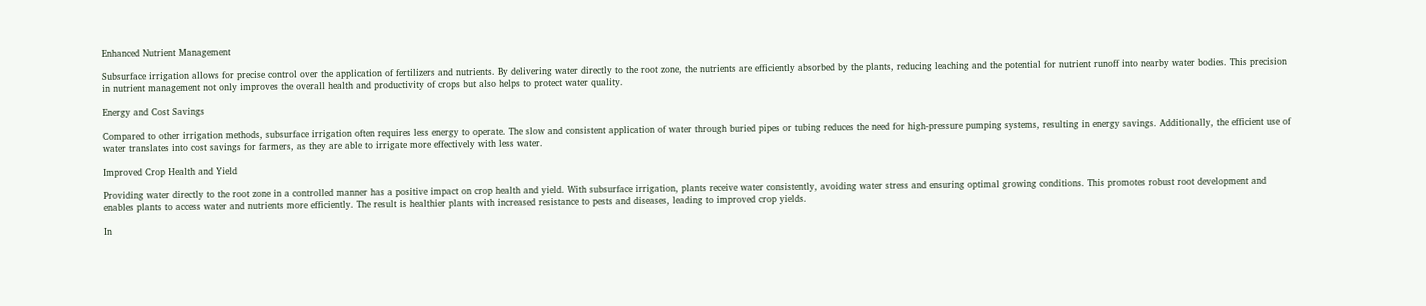Enhanced Nutrient Management

Subsurface irrigation allows for precise control over the application of fertilizers and nutrients. By delivering water directly to the root zone, the nutrients are efficiently absorbed by the plants, reducing leaching and the potential for nutrient runoff into nearby water bodies. This precision in nutrient management not only improves the overall health and productivity of crops but also helps to protect water quality.

Energy and Cost Savings

Compared to other irrigation methods, subsurface irrigation often requires less energy to operate. The slow and consistent application of water through buried pipes or tubing reduces the need for high-pressure pumping systems, resulting in energy savings. Additionally, the efficient use of water translates into cost savings for farmers, as they are able to irrigate more effectively with less water.

Improved Crop Health and Yield

Providing water directly to the root zone in a controlled manner has a positive impact on crop health and yield. With subsurface irrigation, plants receive water consistently, avoiding water stress and ensuring optimal growing conditions. This promotes robust root development and enables plants to access water and nutrients more efficiently. The result is healthier plants with increased resistance to pests and diseases, leading to improved crop yields.

In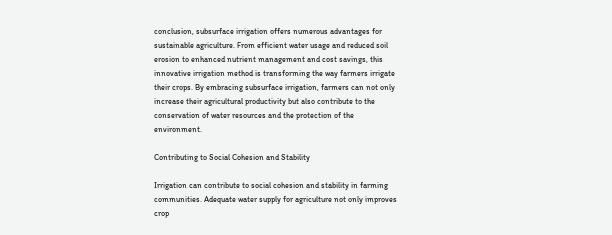conclusion, subsurface irrigation offers numerous advantages for sustainable agriculture. From efficient water usage and reduced soil erosion to enhanced nutrient management and cost savings, this innovative irrigation method is transforming the way farmers irrigate their crops. By embracing subsurface irrigation, farmers can not only increase their agricultural productivity but also contribute to the conservation of water resources and the protection of the environment.

Contributing to Social Cohesion and Stability

Irrigation can contribute to social cohesion and stability in farming communities. Adequate water supply for agriculture not only improves crop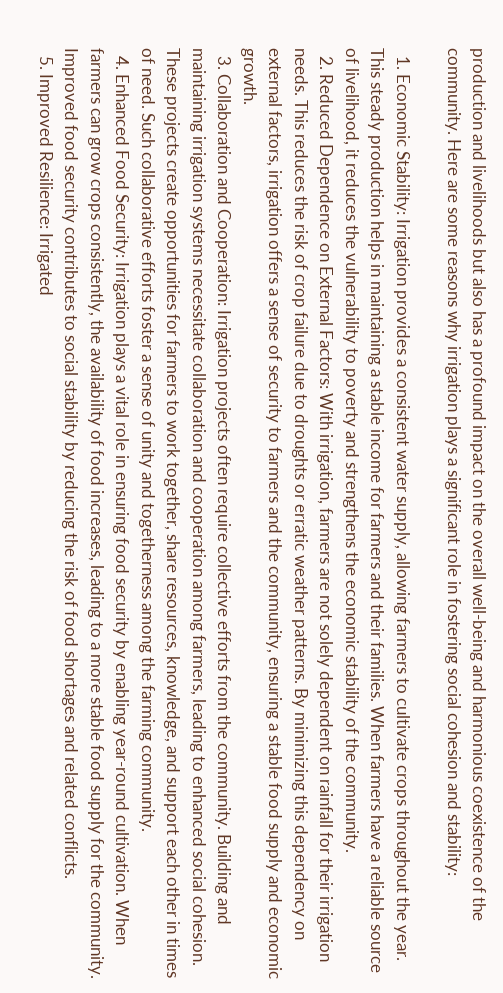production and livelihoods but also has a profound impact on the overall well-being and harmonious coexistence of the community. Here are some reasons why irrigation plays a significant role in fostering social cohesion and stability:

  1. Economic Stability: Irrigation provides a consistent water supply, allowing farmers to cultivate crops throughout the year. This steady production helps in maintaining a stable income for farmers and their families. When farmers have a reliable source of livelihood, it reduces the vulnerability to poverty and strengthens the economic stability of the community.
  2. Reduced Dependence on External Factors: With irrigation, farmers are not solely dependent on rainfall for their irrigation needs. This reduces the risk of crop failure due to droughts or erratic weather patterns. By minimizing this dependency on external factors, irrigation offers a sense of security to farmers and the community, ensuring a stable food supply and economic growth.
  3. Collaboration and Cooperation: Irrigation projects often require collective efforts from the community. Building and maintaining irrigation systems necessitate collaboration and cooperation among farmers, leading to enhanced social cohesion. These projects create opportunities for farmers to work together, share resources, knowledge, and support each other in times of need. Such collaborative efforts foster a sense of unity and togetherness among the farming community.
  4. Enhanced Food Security: Irrigation plays a vital role in ensuring food security by enabling year-round cultivation. When farmers can grow crops consistently, the availability of food increases, leading to a more stable food supply for the community. Improved food security contributes to social stability by reducing the risk of food shortages and related conflicts.
  5. Improved Resilience: Irrigated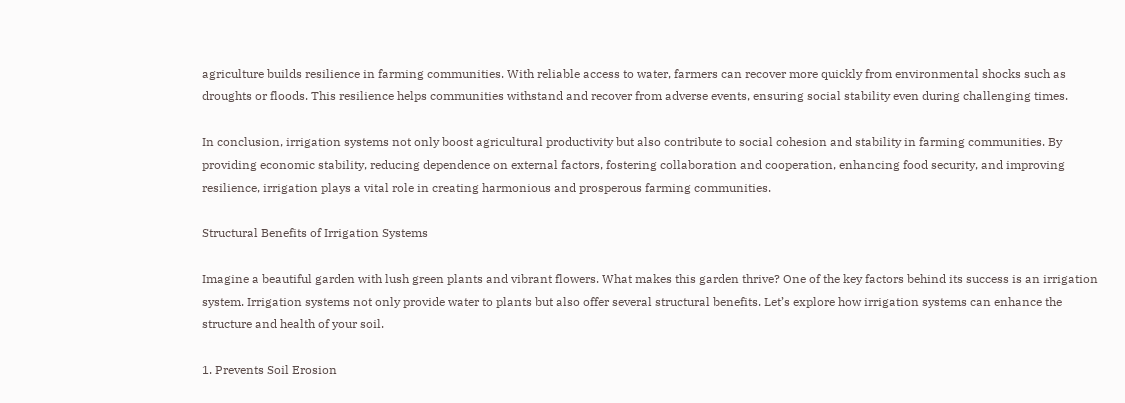agriculture builds resilience in farming communities. With reliable access to water, farmers can recover more quickly from environmental shocks such as droughts or floods. This resilience helps communities withstand and recover from adverse events, ensuring social stability even during challenging times.

In conclusion, irrigation systems not only boost agricultural productivity but also contribute to social cohesion and stability in farming communities. By providing economic stability, reducing dependence on external factors, fostering collaboration and cooperation, enhancing food security, and improving resilience, irrigation plays a vital role in creating harmonious and prosperous farming communities.

Structural Benefits of Irrigation Systems

Imagine a beautiful garden with lush green plants and vibrant flowers. What makes this garden thrive? One of the key factors behind its success is an irrigation system. Irrigation systems not only provide water to plants but also offer several structural benefits. Let’s explore how irrigation systems can enhance the structure and health of your soil.

1. Prevents Soil Erosion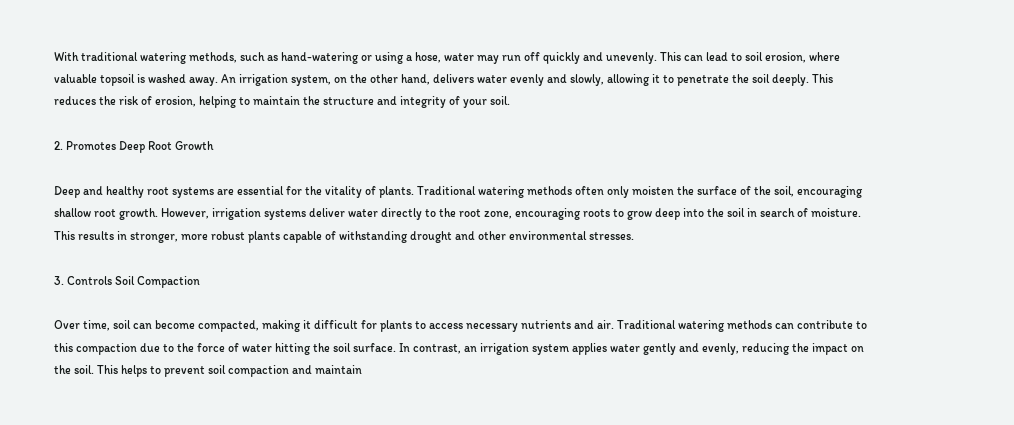With traditional watering methods, such as hand-watering or using a hose, water may run off quickly and unevenly. This can lead to soil erosion, where valuable topsoil is washed away. An irrigation system, on the other hand, delivers water evenly and slowly, allowing it to penetrate the soil deeply. This reduces the risk of erosion, helping to maintain the structure and integrity of your soil.

2. Promotes Deep Root Growth

Deep and healthy root systems are essential for the vitality of plants. Traditional watering methods often only moisten the surface of the soil, encouraging shallow root growth. However, irrigation systems deliver water directly to the root zone, encouraging roots to grow deep into the soil in search of moisture. This results in stronger, more robust plants capable of withstanding drought and other environmental stresses.

3. Controls Soil Compaction

Over time, soil can become compacted, making it difficult for plants to access necessary nutrients and air. Traditional watering methods can contribute to this compaction due to the force of water hitting the soil surface. In contrast, an irrigation system applies water gently and evenly, reducing the impact on the soil. This helps to prevent soil compaction and maintain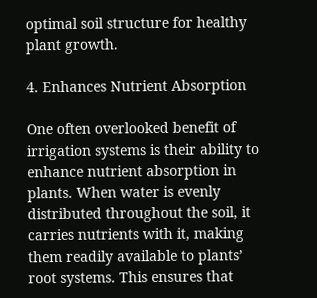optimal soil structure for healthy plant growth.

4. Enhances Nutrient Absorption

One often overlooked benefit of irrigation systems is their ability to enhance nutrient absorption in plants. When water is evenly distributed throughout the soil, it carries nutrients with it, making them readily available to plants’ root systems. This ensures that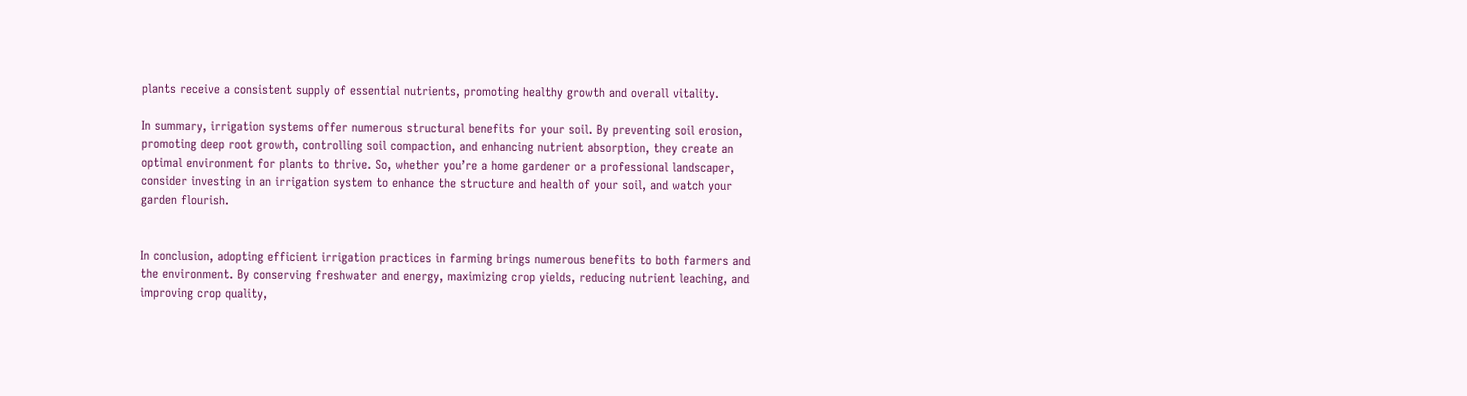plants receive a consistent supply of essential nutrients, promoting healthy growth and overall vitality.

In summary, irrigation systems offer numerous structural benefits for your soil. By preventing soil erosion, promoting deep root growth, controlling soil compaction, and enhancing nutrient absorption, they create an optimal environment for plants to thrive. So, whether you’re a home gardener or a professional landscaper, consider investing in an irrigation system to enhance the structure and health of your soil, and watch your garden flourish.


In conclusion, adopting efficient irrigation practices in farming brings numerous benefits to both farmers and the environment. By conserving freshwater and energy, maximizing crop yields, reducing nutrient leaching, and improving crop quality,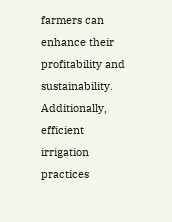farmers can enhance their profitability and sustainability. Additionally, efficient irrigation practices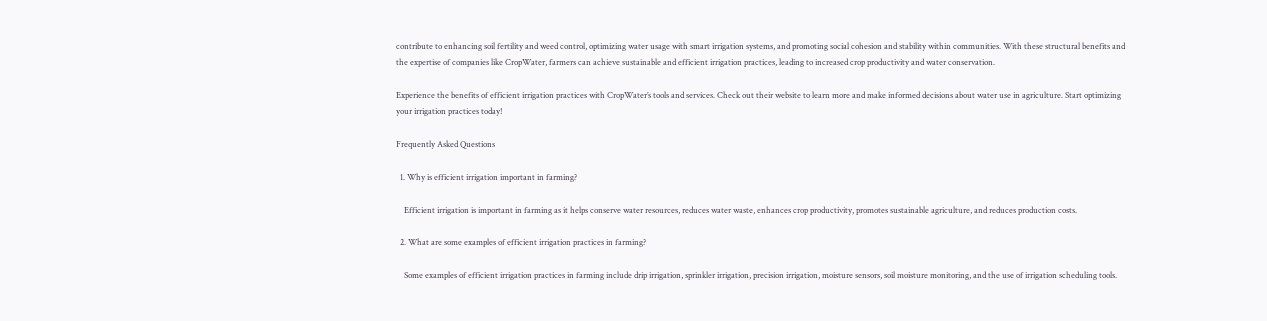contribute to enhancing soil fertility and weed control, optimizing water usage with smart irrigation systems, and promoting social cohesion and stability within communities. With these structural benefits and the expertise of companies like CropWater, farmers can achieve sustainable and efficient irrigation practices, leading to increased crop productivity and water conservation.

Experience the benefits of efficient irrigation practices with CropWater’s tools and services. Check out their website to learn more and make informed decisions about water use in agriculture. Start optimizing your irrigation practices today!

Frequently Asked Questions

  1. Why is efficient irrigation important in farming?

    Efficient irrigation is important in farming as it helps conserve water resources, reduces water waste, enhances crop productivity, promotes sustainable agriculture, and reduces production costs.

  2. What are some examples of efficient irrigation practices in farming?

    Some examples of efficient irrigation practices in farming include drip irrigation, sprinkler irrigation, precision irrigation, moisture sensors, soil moisture monitoring, and the use of irrigation scheduling tools.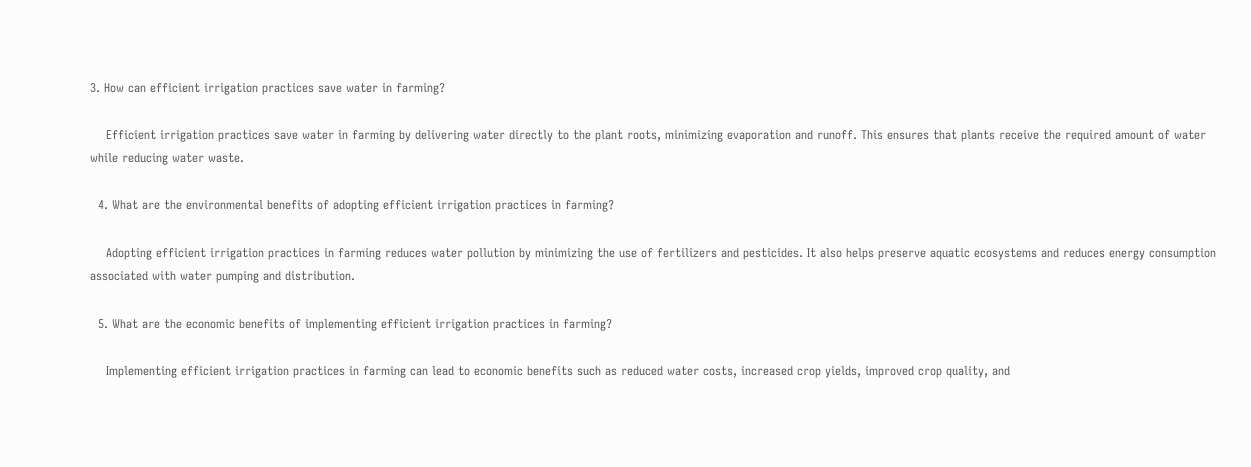3. How can efficient irrigation practices save water in farming?

    Efficient irrigation practices save water in farming by delivering water directly to the plant roots, minimizing evaporation and runoff. This ensures that plants receive the required amount of water while reducing water waste.

  4. What are the environmental benefits of adopting efficient irrigation practices in farming?

    Adopting efficient irrigation practices in farming reduces water pollution by minimizing the use of fertilizers and pesticides. It also helps preserve aquatic ecosystems and reduces energy consumption associated with water pumping and distribution.

  5. What are the economic benefits of implementing efficient irrigation practices in farming?

    Implementing efficient irrigation practices in farming can lead to economic benefits such as reduced water costs, increased crop yields, improved crop quality, and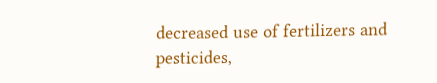decreased use of fertilizers and pesticides,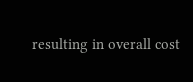resulting in overall cost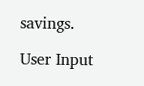savings.

User Input